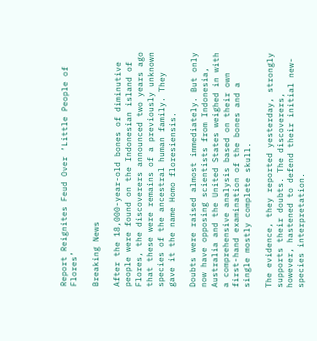Report Reignites Feud Over ‘Little People of Flores’

Breaking News

After the 18,000-year-old bones of diminutive people were found on the Indonesian island of Flores, the discoverers announced two years ago that these were remains of a previously unknown species of the ancestral human family. They gave it the name Homo floresiensis.

Doubts were raised almost immediately. But only now have opposing scientists from Indonesia, Australia and the United States weighed in with a comprehensive analysis based on their own first-hand examination of the bones and a single mostly complete skull.

The evidence, they reported yesterday, strongly supports their doubts. The discoverers, however, hastened to defend their initial new-species interpretation.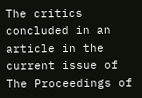The critics concluded in an article in the current issue of The Proceedings of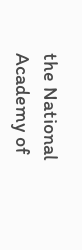the National Academy of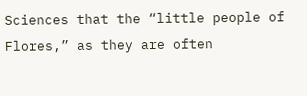Sciences that the “little people of Flores,” as they are often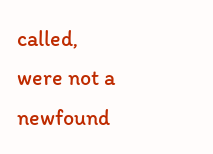called, were not a newfound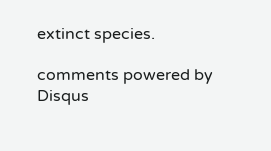extinct species.

comments powered by Disqus